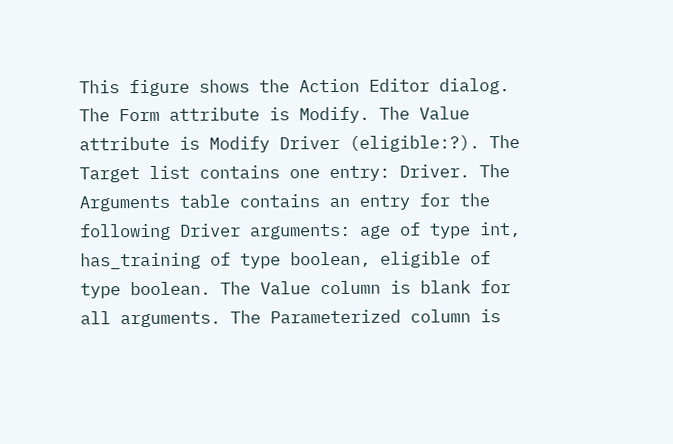This figure shows the Action Editor dialog. The Form attribute is Modify. The Value attribute is Modify Driver (eligible:?). The Target list contains one entry: Driver. The Arguments table contains an entry for the following Driver arguments: age of type int, has_training of type boolean, eligible of type boolean. The Value column is blank for all arguments. The Parameterized column is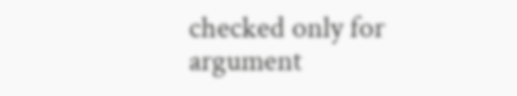checked only for argument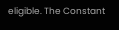eligible. The Constant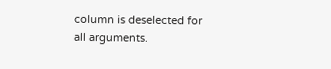column is deselected for all arguments.